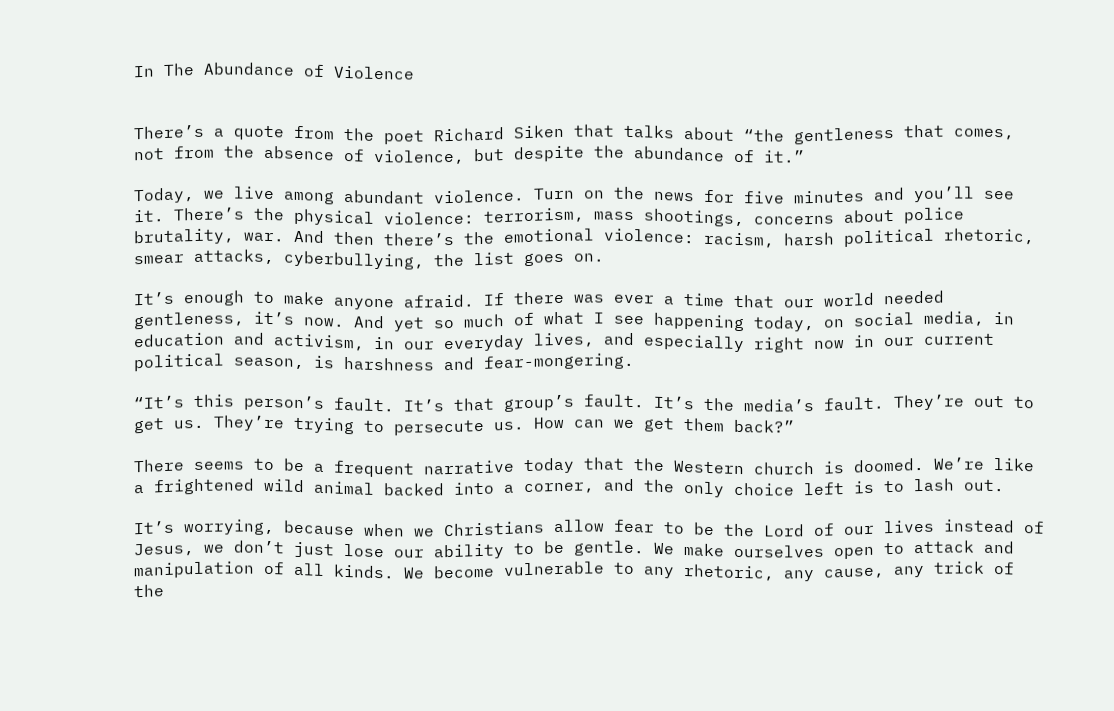In The Abundance of Violence


There’s a quote from the poet Richard Siken that talks about “the gentleness that comes,
not from the absence of violence, but despite the abundance of it.”

Today, we live among abundant violence. Turn on the news for five minutes and you’ll see it. There’s the physical violence: terrorism, mass shootings, concerns about police brutality, war. And then there’s the emotional violence: racism, harsh political rhetoric, smear attacks, cyberbullying, the list goes on.

It’s enough to make anyone afraid. If there was ever a time that our world needed gentleness, it’s now. And yet so much of what I see happening today, on social media, in education and activism, in our everyday lives, and especially right now in our current political season, is harshness and fear-mongering.

“It’s this person’s fault. It’s that group’s fault. It’s the media’s fault. They’re out to get us. They’re trying to persecute us. How can we get them back?”

There seems to be a frequent narrative today that the Western church is doomed. We’re like a frightened wild animal backed into a corner, and the only choice left is to lash out.

It’s worrying, because when we Christians allow fear to be the Lord of our lives instead of Jesus, we don’t just lose our ability to be gentle. We make ourselves open to attack and manipulation of all kinds. We become vulnerable to any rhetoric, any cause, any trick of the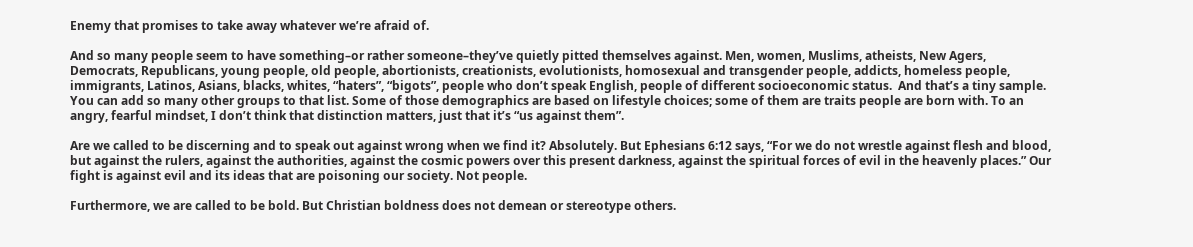Enemy that promises to take away whatever we’re afraid of.

And so many people seem to have something–or rather someone–they’ve quietly pitted themselves against. Men, women, Muslims, atheists, New Agers, Democrats, Republicans, young people, old people, abortionists, creationists, evolutionists, homosexual and transgender people, addicts, homeless people, immigrants, Latinos, Asians, blacks, whites, “haters”, “bigots”, people who don’t speak English, people of different socioeconomic status.  And that’s a tiny sample. You can add so many other groups to that list. Some of those demographics are based on lifestyle choices; some of them are traits people are born with. To an angry, fearful mindset, I don’t think that distinction matters, just that it’s “us against them”.

Are we called to be discerning and to speak out against wrong when we find it? Absolutely. But Ephesians 6:12 says, “For we do not wrestle against flesh and blood, but against the rulers, against the authorities, against the cosmic powers over this present darkness, against the spiritual forces of evil in the heavenly places.” Our fight is against evil and its ideas that are poisoning our society. Not people.

Furthermore, we are called to be bold. But Christian boldness does not demean or stereotype others.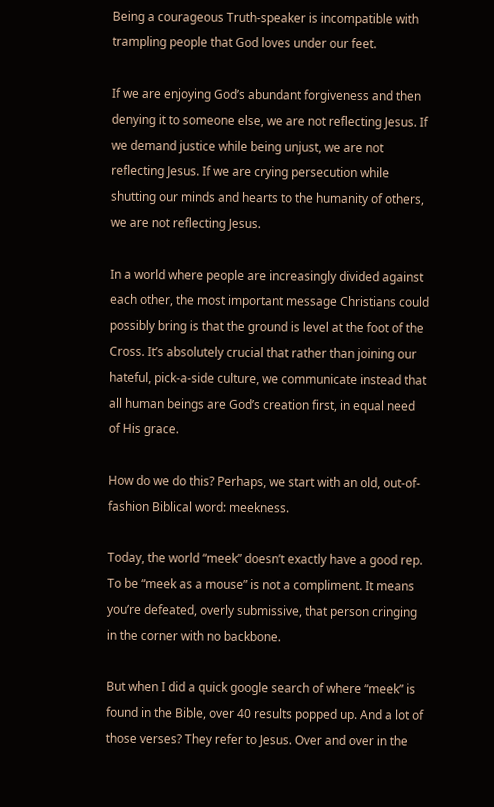Being a courageous Truth-speaker is incompatible with trampling people that God loves under our feet.

If we are enjoying God’s abundant forgiveness and then denying it to someone else, we are not reflecting Jesus. If we demand justice while being unjust, we are not reflecting Jesus. If we are crying persecution while shutting our minds and hearts to the humanity of others, we are not reflecting Jesus.

In a world where people are increasingly divided against each other, the most important message Christians could possibly bring is that the ground is level at the foot of the Cross. It’s absolutely crucial that rather than joining our hateful, pick-a-side culture, we communicate instead that all human beings are God’s creation first, in equal need of His grace.

How do we do this? Perhaps, we start with an old, out-of-fashion Biblical word: meekness.

Today, the world “meek” doesn’t exactly have a good rep. To be “meek as a mouse” is not a compliment. It means you’re defeated, overly submissive, that person cringing in the corner with no backbone.

But when I did a quick google search of where “meek” is found in the Bible, over 40 results popped up. And a lot of those verses? They refer to Jesus. Over and over in the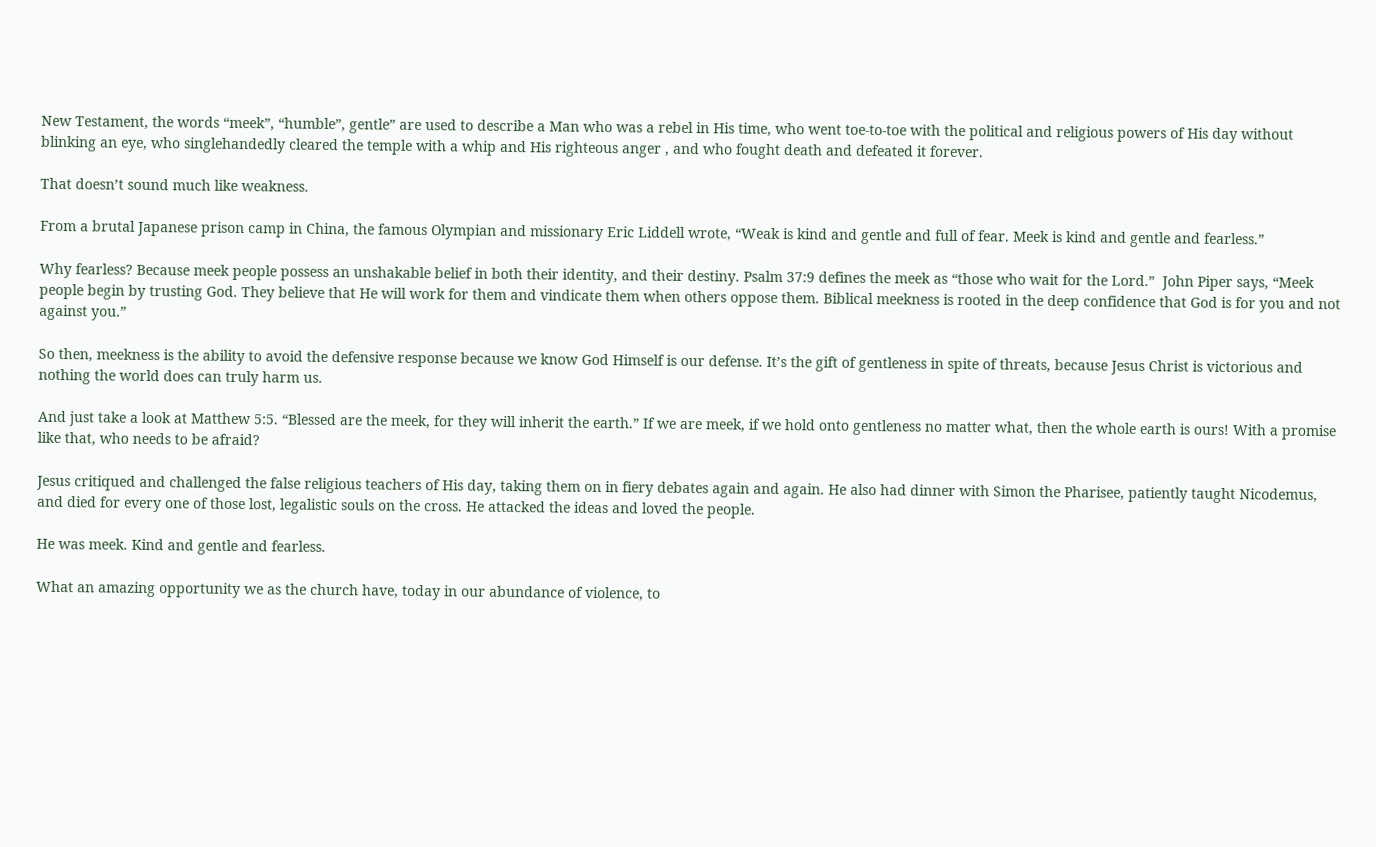New Testament, the words “meek”, “humble”, gentle” are used to describe a Man who was a rebel in His time, who went toe-to-toe with the political and religious powers of His day without blinking an eye, who singlehandedly cleared the temple with a whip and His righteous anger , and who fought death and defeated it forever.

That doesn’t sound much like weakness.

From a brutal Japanese prison camp in China, the famous Olympian and missionary Eric Liddell wrote, “Weak is kind and gentle and full of fear. Meek is kind and gentle and fearless.”

Why fearless? Because meek people possess an unshakable belief in both their identity, and their destiny. Psalm 37:9 defines the meek as “those who wait for the Lord.”  John Piper says, “Meek people begin by trusting God. They believe that He will work for them and vindicate them when others oppose them. Biblical meekness is rooted in the deep confidence that God is for you and not against you.”

So then, meekness is the ability to avoid the defensive response because we know God Himself is our defense. It’s the gift of gentleness in spite of threats, because Jesus Christ is victorious and nothing the world does can truly harm us.

And just take a look at Matthew 5:5. “Blessed are the meek, for they will inherit the earth.” If we are meek, if we hold onto gentleness no matter what, then the whole earth is ours! With a promise like that, who needs to be afraid?

Jesus critiqued and challenged the false religious teachers of His day, taking them on in fiery debates again and again. He also had dinner with Simon the Pharisee, patiently taught Nicodemus, and died for every one of those lost, legalistic souls on the cross. He attacked the ideas and loved the people.

He was meek. Kind and gentle and fearless.

What an amazing opportunity we as the church have, today in our abundance of violence, to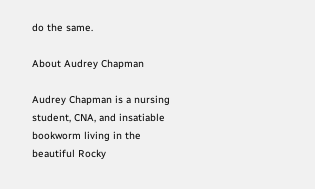do the same.

About Audrey Chapman

Audrey Chapman is a nursing student, CNA, and insatiable bookworm living in the beautiful Rocky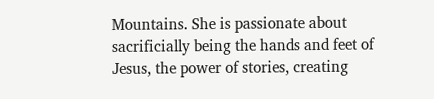Mountains. She is passionate about sacrificially being the hands and feet of Jesus, the power of stories, creating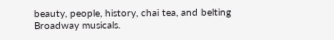beauty, people, history, chai tea, and belting Broadway musicals.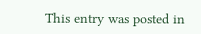This entry was posted in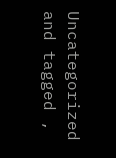Uncategorized and tagged ,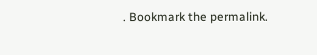. Bookmark the permalink.